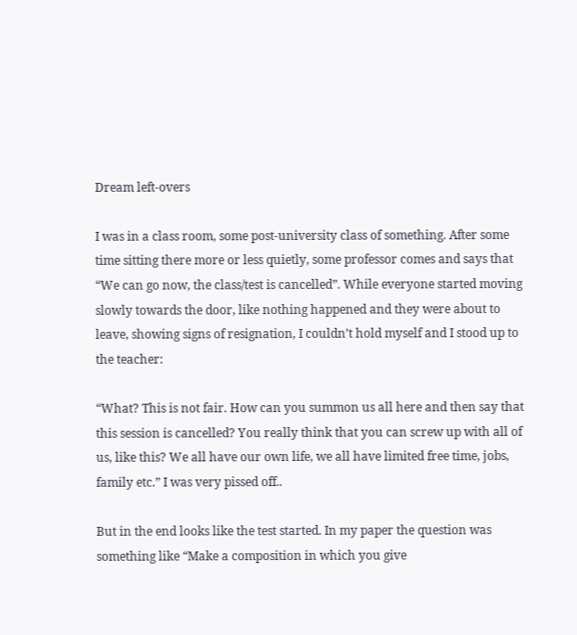Dream left-overs

I was in a class room, some post-university class of something. After some time sitting there more or less quietly, some professor comes and says that “We can go now, the class/test is cancelled”. While everyone started moving slowly towards the door, like nothing happened and they were about to leave, showing signs of resignation, I couldn’t hold myself and I stood up to the teacher:

“What? This is not fair. How can you summon us all here and then say that this session is cancelled? You really think that you can screw up with all of us, like this? We all have our own life, we all have limited free time, jobs, family etc.” I was very pissed off..

But in the end looks like the test started. In my paper the question was something like “Make a composition in which you give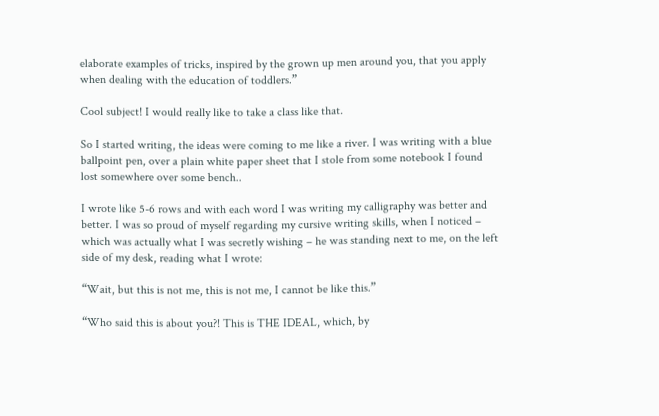elaborate examples of tricks, inspired by the grown up men around you, that you apply when dealing with the education of toddlers.”

Cool subject! I would really like to take a class like that.

So I started writing, the ideas were coming to me like a river. I was writing with a blue ballpoint pen, over a plain white paper sheet that I stole from some notebook I found lost somewhere over some bench..

I wrote like 5-6 rows and with each word I was writing my calligraphy was better and better. I was so proud of myself regarding my cursive writing skills, when I noticed – which was actually what I was secretly wishing – he was standing next to me, on the left side of my desk, reading what I wrote:

“Wait, but this is not me, this is not me, I cannot be like this.”

“Who said this is about you?! This is THE IDEAL, which, by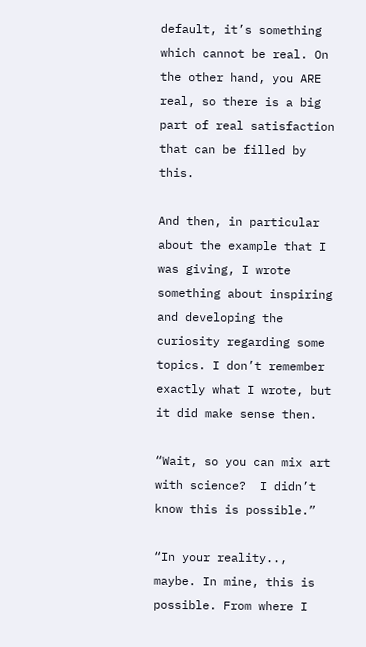default, it’s something which cannot be real. On the other hand, you ARE real, so there is a big part of real satisfaction that can be filled by this.

And then, in particular about the example that I was giving, I wrote something about inspiring and developing the curiosity regarding some topics. I don’t remember exactly what I wrote, but it did make sense then.

“Wait, so you can mix art with science?  I didn’t know this is possible.”

“In your reality.., maybe. In mine, this is possible. From where I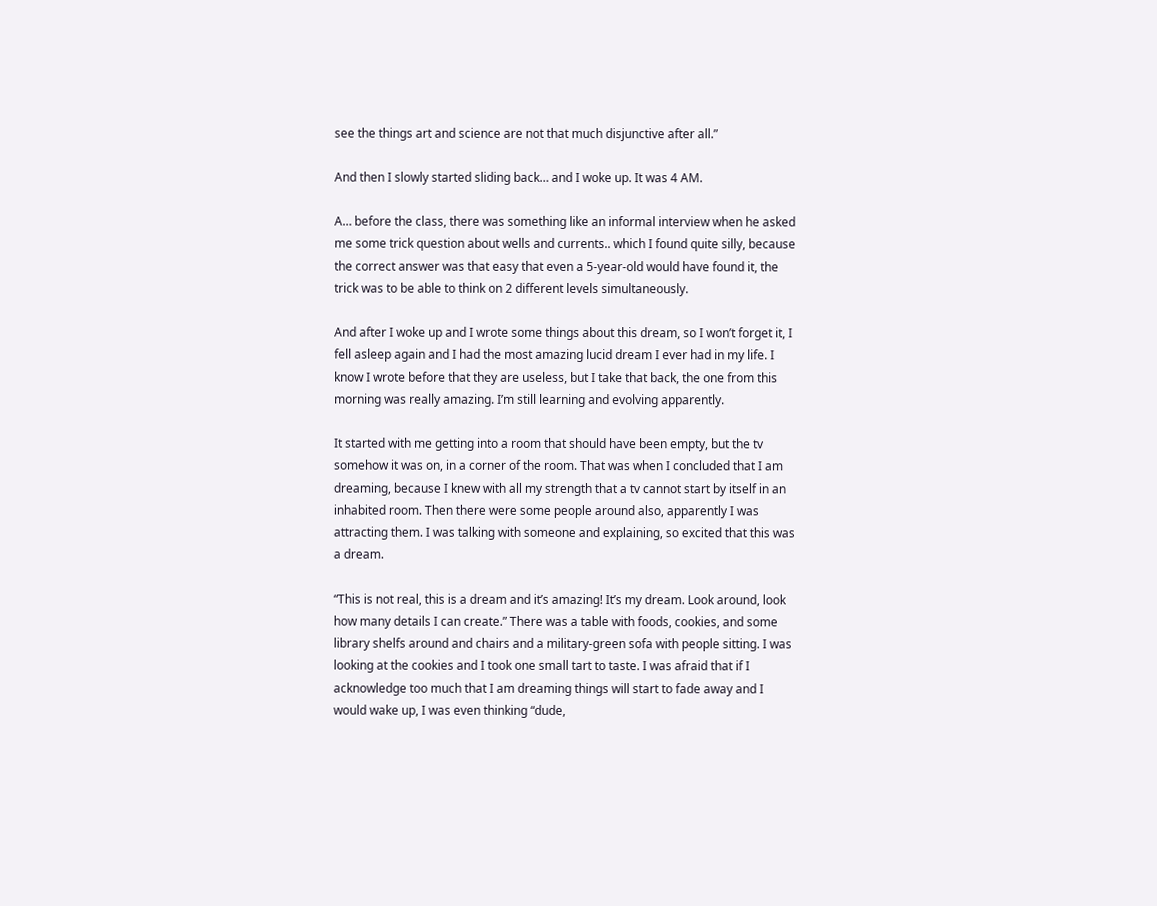see the things art and science are not that much disjunctive after all.”

And then I slowly started sliding back… and I woke up. It was 4 AM.

A… before the class, there was something like an informal interview when he asked me some trick question about wells and currents.. which I found quite silly, because the correct answer was that easy that even a 5-year-old would have found it, the trick was to be able to think on 2 different levels simultaneously.

And after I woke up and I wrote some things about this dream, so I won’t forget it, I fell asleep again and I had the most amazing lucid dream I ever had in my life. I know I wrote before that they are useless, but I take that back, the one from this morning was really amazing. I’m still learning and evolving apparently.

It started with me getting into a room that should have been empty, but the tv somehow it was on, in a corner of the room. That was when I concluded that I am dreaming, because I knew with all my strength that a tv cannot start by itself in an inhabited room. Then there were some people around also, apparently I was attracting them. I was talking with someone and explaining, so excited that this was a dream.

“This is not real, this is a dream and it’s amazing! It’s my dream. Look around, look how many details I can create.” There was a table with foods, cookies, and some library shelfs around and chairs and a military-green sofa with people sitting. I was looking at the cookies and I took one small tart to taste. I was afraid that if I acknowledge too much that I am dreaming things will start to fade away and I would wake up, I was even thinking “dude,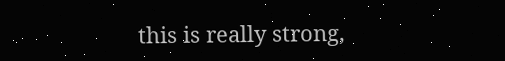this is really strong,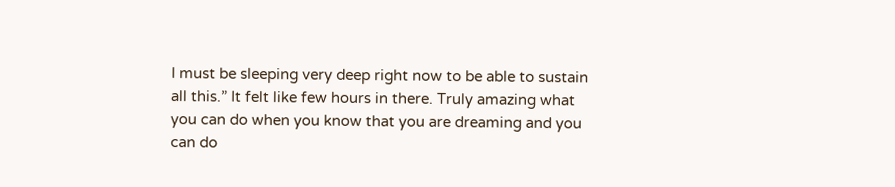I must be sleeping very deep right now to be able to sustain all this.” It felt like few hours in there. Truly amazing what you can do when you know that you are dreaming and you can do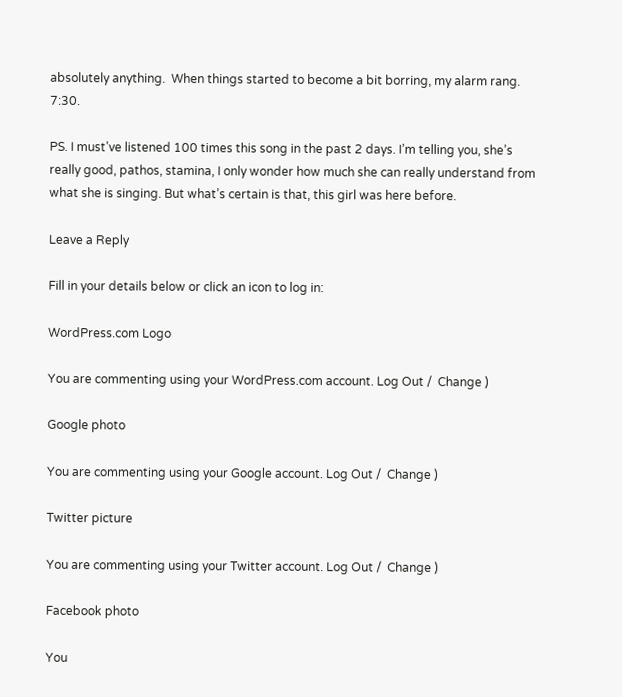absolutely anything.  When things started to become a bit borring, my alarm rang. 7:30.

PS. I must’ve listened 100 times this song in the past 2 days. I’m telling you, she’s really good, pathos, stamina, I only wonder how much she can really understand from what she is singing. But what’s certain is that, this girl was here before.

Leave a Reply

Fill in your details below or click an icon to log in:

WordPress.com Logo

You are commenting using your WordPress.com account. Log Out /  Change )

Google photo

You are commenting using your Google account. Log Out /  Change )

Twitter picture

You are commenting using your Twitter account. Log Out /  Change )

Facebook photo

You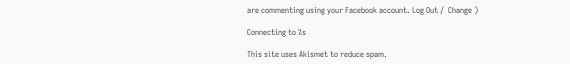are commenting using your Facebook account. Log Out /  Change )

Connecting to %s

This site uses Akismet to reduce spam.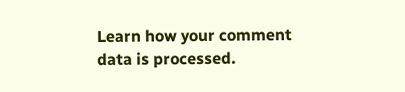Learn how your comment data is processed.